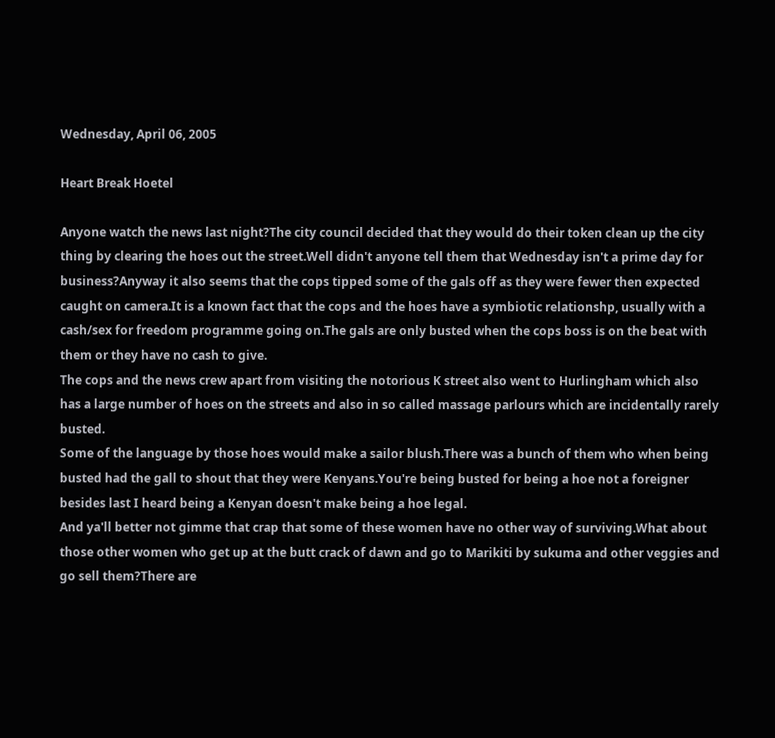Wednesday, April 06, 2005

Heart Break Hoetel

Anyone watch the news last night?The city council decided that they would do their token clean up the city thing by clearing the hoes out the street.Well didn't anyone tell them that Wednesday isn't a prime day for business?Anyway it also seems that the cops tipped some of the gals off as they were fewer then expected caught on camera.It is a known fact that the cops and the hoes have a symbiotic relationshp, usually with a cash/sex for freedom programme going on.The gals are only busted when the cops boss is on the beat with them or they have no cash to give.
The cops and the news crew apart from visiting the notorious K street also went to Hurlingham which also has a large number of hoes on the streets and also in so called massage parlours which are incidentally rarely busted.
Some of the language by those hoes would make a sailor blush.There was a bunch of them who when being busted had the gall to shout that they were Kenyans.You're being busted for being a hoe not a foreigner besides last I heard being a Kenyan doesn't make being a hoe legal.
And ya'll better not gimme that crap that some of these women have no other way of surviving.What about those other women who get up at the butt crack of dawn and go to Marikiti by sukuma and other veggies and go sell them?There are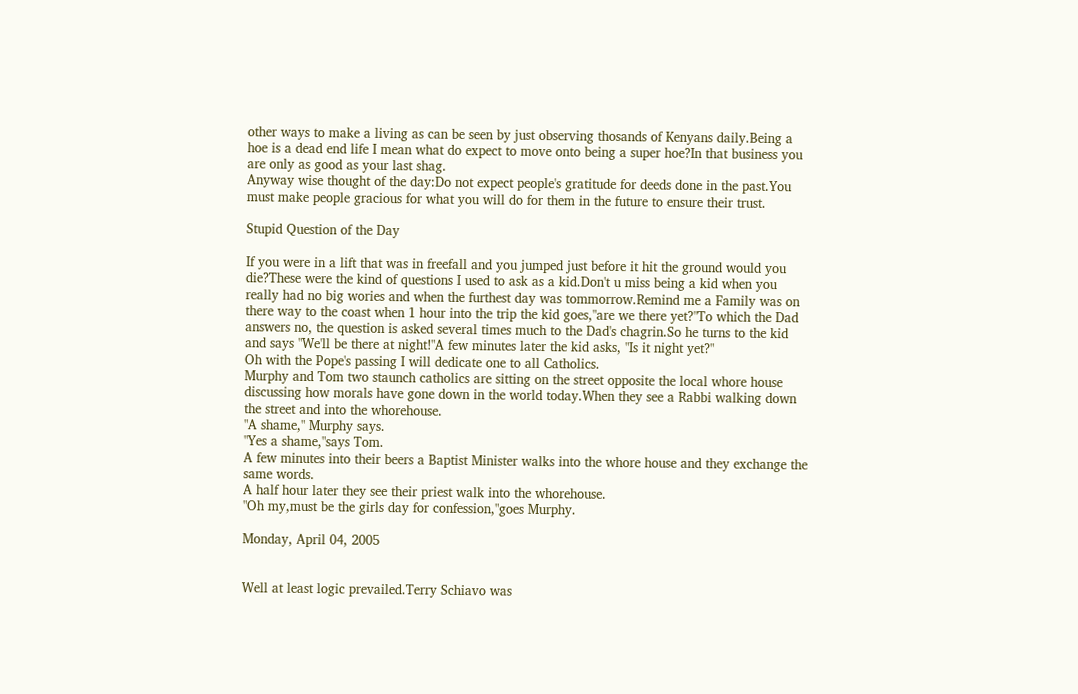other ways to make a living as can be seen by just observing thosands of Kenyans daily.Being a hoe is a dead end life I mean what do expect to move onto being a super hoe?In that business you are only as good as your last shag.
Anyway wise thought of the day:Do not expect people's gratitude for deeds done in the past.You must make people gracious for what you will do for them in the future to ensure their trust.

Stupid Question of the Day

If you were in a lift that was in freefall and you jumped just before it hit the ground would you die?These were the kind of questions I used to ask as a kid.Don't u miss being a kid when you really had no big wories and when the furthest day was tommorrow.Remind me a Family was on there way to the coast when 1 hour into the trip the kid goes,"are we there yet?"To which the Dad answers no, the question is asked several times much to the Dad's chagrin.So he turns to the kid and says "We'll be there at night!"A few minutes later the kid asks, "Is it night yet?"
Oh with the Pope's passing I will dedicate one to all Catholics.
Murphy and Tom two staunch catholics are sitting on the street opposite the local whore house discussing how morals have gone down in the world today.When they see a Rabbi walking down the street and into the whorehouse.
"A shame," Murphy says.
"Yes a shame,"says Tom.
A few minutes into their beers a Baptist Minister walks into the whore house and they exchange the same words.
A half hour later they see their priest walk into the whorehouse.
"Oh my,must be the girls day for confession,"goes Murphy.

Monday, April 04, 2005


Well at least logic prevailed.Terry Schiavo was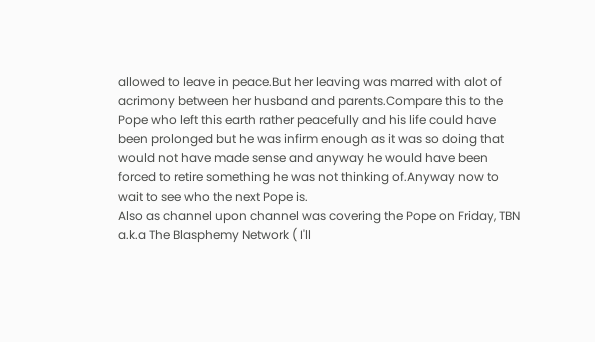allowed to leave in peace.But her leaving was marred with alot of acrimony between her husband and parents.Compare this to the Pope who left this earth rather peacefully and his life could have been prolonged but he was infirm enough as it was so doing that would not have made sense and anyway he would have been forced to retire something he was not thinking of.Anyway now to wait to see who the next Pope is.
Also as channel upon channel was covering the Pope on Friday, TBN a.k.a The Blasphemy Network ( I'll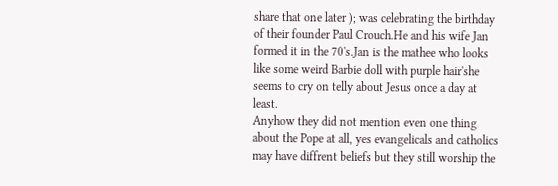share that one later ); was celebrating the birthday of their founder Paul Crouch.He and his wife Jan formed it in the 70's.Jan is the mathee who looks like some weird Barbie doll with purple hair'she seems to cry on telly about Jesus once a day at least.
Anyhow they did not mention even one thing about the Pope at all, yes evangelicals and catholics may have diffrent beliefs but they still worship the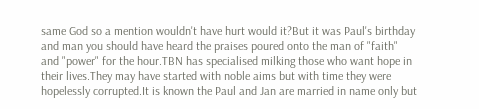same God so a mention wouldn't have hurt would it?But it was Paul's birthday and man you should have heard the praises poured onto the man of "faith" and "power" for the hour.TBN has specialised milking those who want hope in their lives.They may have started with noble aims but with time they were hopelessly corrupted.It is known the Paul and Jan are married in name only but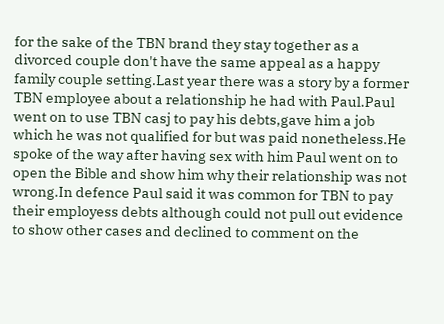for the sake of the TBN brand they stay together as a divorced couple don't have the same appeal as a happy family couple setting.Last year there was a story by a former TBN employee about a relationship he had with Paul.Paul went on to use TBN casj to pay his debts,gave him a job which he was not qualified for but was paid nonetheless.He spoke of the way after having sex with him Paul went on to open the Bible and show him why their relationship was not wrong.In defence Paul said it was common for TBN to pay their employess debts although could not pull out evidence to show other cases and declined to comment on the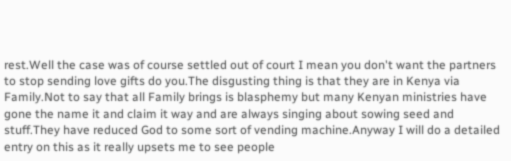rest.Well the case was of course settled out of court I mean you don't want the partners to stop sending love gifts do you.The disgusting thing is that they are in Kenya via Family.Not to say that all Family brings is blasphemy but many Kenyan ministries have gone the name it and claim it way and are always singing about sowing seed and stuff.They have reduced God to some sort of vending machine.Anyway I will do a detailed entry on this as it really upsets me to see people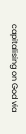capitalising on God via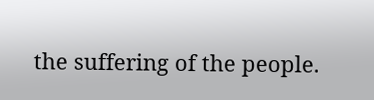the suffering of the people.